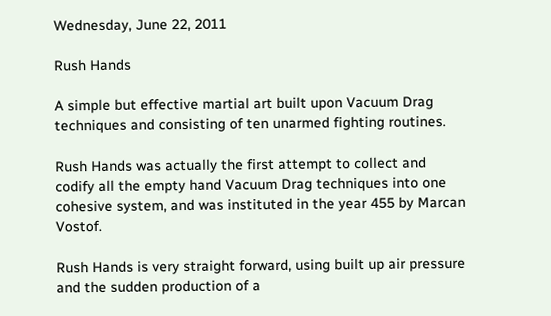Wednesday, June 22, 2011

Rush Hands

A simple but effective martial art built upon Vacuum Drag techniques and consisting of ten unarmed fighting routines.

Rush Hands was actually the first attempt to collect and codify all the empty hand Vacuum Drag techniques into one cohesive system, and was instituted in the year 455 by Marcan Vostof.

Rush Hands is very straight forward, using built up air pressure and the sudden production of a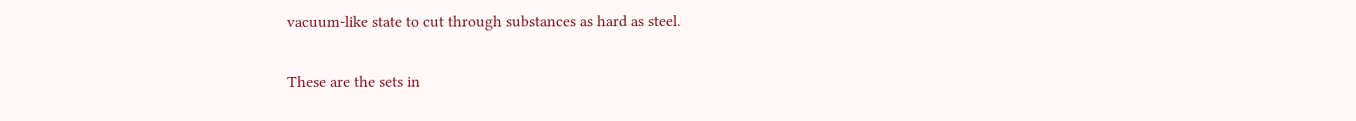vacuum-like state to cut through substances as hard as steel.

These are the sets in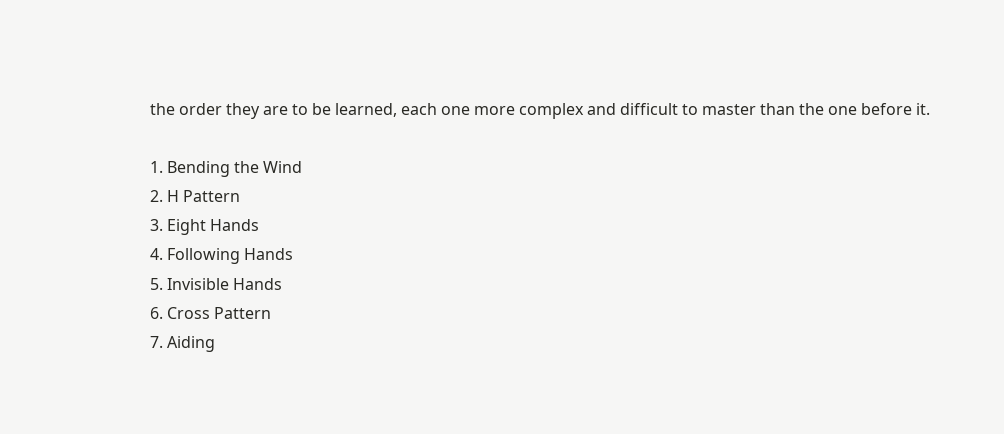the order they are to be learned, each one more complex and difficult to master than the one before it.

1. Bending the Wind
2. H Pattern
3. Eight Hands
4. Following Hands
5. Invisible Hands
6. Cross Pattern
7. Aiding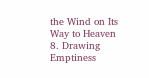the Wind on Its Way to Heaven
8. Drawing Emptiness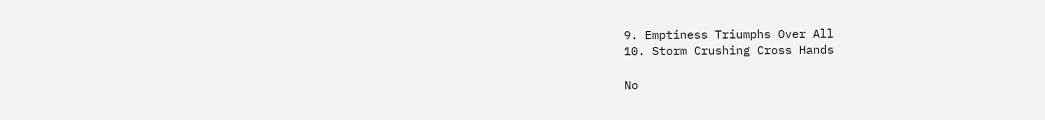9. Emptiness Triumphs Over All
10. Storm Crushing Cross Hands

No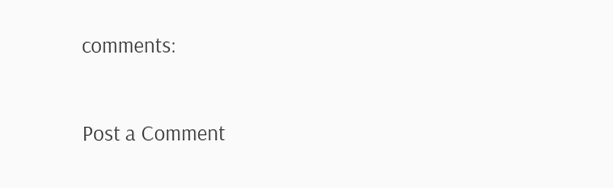comments:

Post a Comment